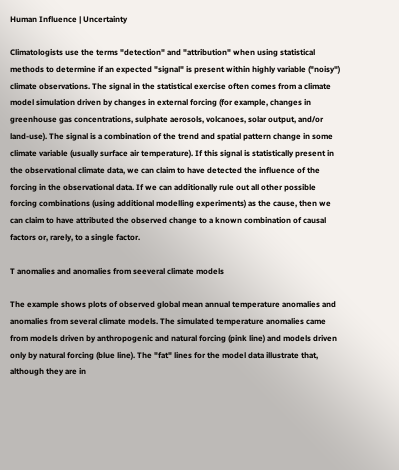Human Influence | Uncertainty

Climatologists use the terms "detection" and "attribution" when using statistical methods to determine if an expected "signal" is present within highly variable ("noisy") climate observations. The signal in the statistical exercise often comes from a climate model simulation driven by changes in external forcing (for example, changes in greenhouse gas concentrations, sulphate aerosols, volcanoes, solar output, and/or land-use). The signal is a combination of the trend and spatial pattern change in some climate variable (usually surface air temperature). If this signal is statistically present in the observational climate data, we can claim to have detected the influence of the forcing in the observational data. If we can additionally rule out all other possible forcing combinations (using additional modelling experiments) as the cause, then we can claim to have attributed the observed change to a known combination of causal factors or, rarely, to a single factor.

T anomalies and anomalies from seeveral climate models

The example shows plots of observed global mean annual temperature anomalies and anomalies from several climate models. The simulated temperature anomalies came from models driven by anthropogenic and natural forcing (pink line) and models driven only by natural forcing (blue line). The "fat" lines for the model data illustrate that, although they are in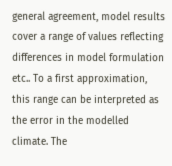general agreement, model results cover a range of values reflecting differences in model formulation etc.. To a first approximation, this range can be interpreted as the error in the modelled climate. The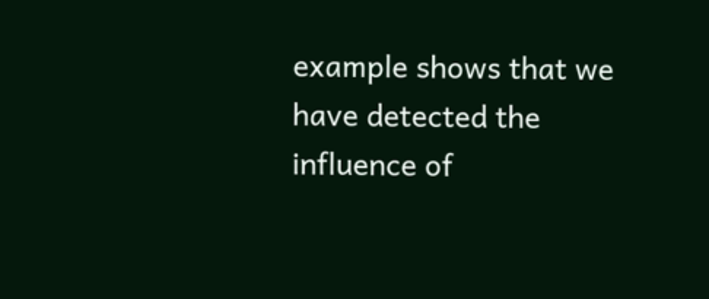example shows that we have detected the influence of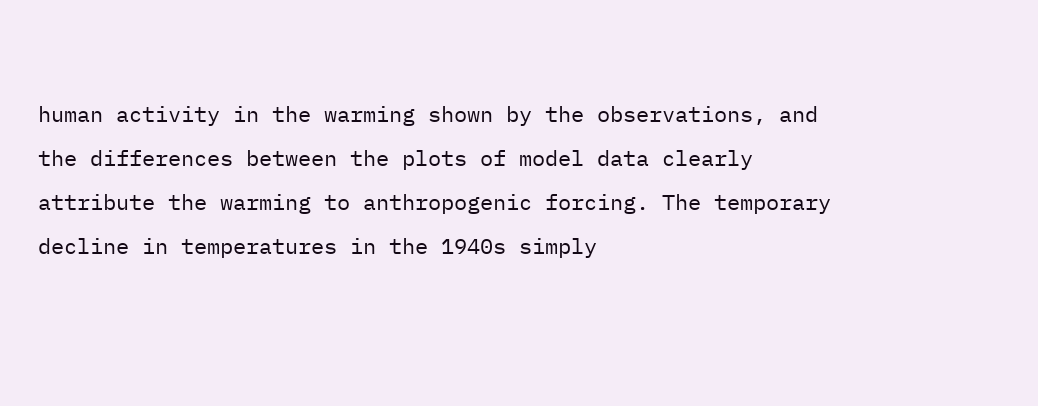human activity in the warming shown by the observations, and the differences between the plots of model data clearly attribute the warming to anthropogenic forcing. The temporary decline in temperatures in the 1940s simply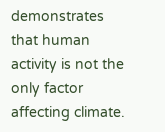demonstrates that human activity is not the only factor affecting climate.